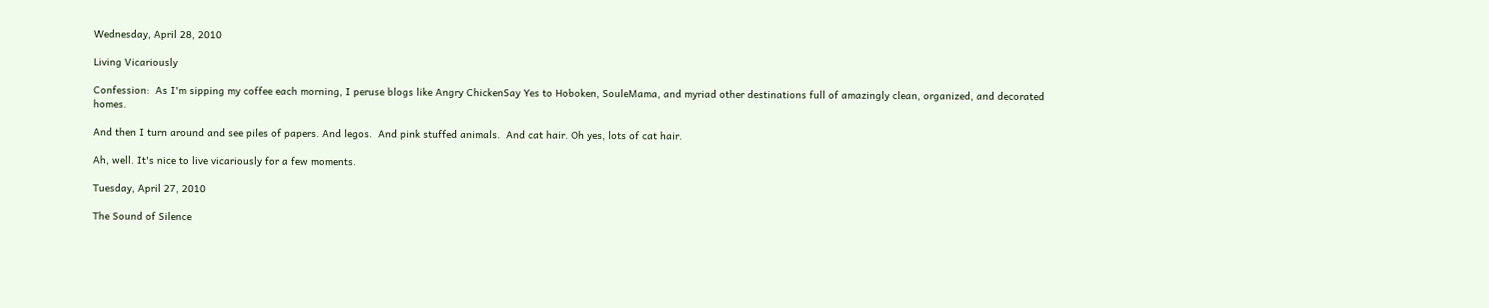Wednesday, April 28, 2010

Living Vicariously

Confession:  As I'm sipping my coffee each morning, I peruse blogs like Angry ChickenSay Yes to Hoboken, SouleMama, and myriad other destinations full of amazingly clean, organized, and decorated homes.

And then I turn around and see piles of papers. And legos.  And pink stuffed animals.  And cat hair. Oh yes, lots of cat hair.

Ah, well. It's nice to live vicariously for a few moments.

Tuesday, April 27, 2010

The Sound of Silence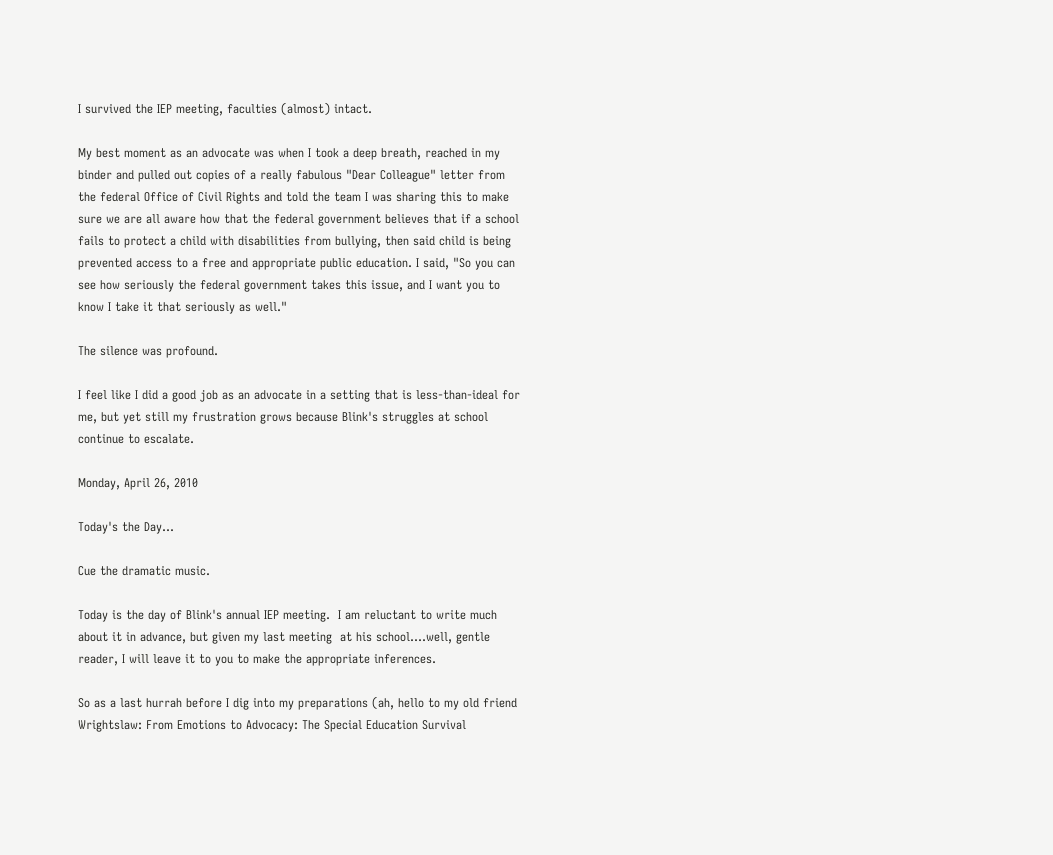I survived the IEP meeting, faculties (almost) intact.

My best moment as an advocate was when I took a deep breath, reached in my binder and pulled out copies of a really fabulous "Dear Colleague" letter from the federal Office of Civil Rights and told the team I was sharing this to make sure we are all aware how that the federal government believes that if a school fails to protect a child with disabilities from bullying, then said child is being prevented access to a free and appropriate public education. I said, "So you can see how seriously the federal government takes this issue, and I want you to know I take it that seriously as well."

The silence was profound.

I feel like I did a good job as an advocate in a setting that is less-than-ideal for me, but yet still my frustration grows because Blink's struggles at school continue to escalate.

Monday, April 26, 2010

Today's the Day...

Cue the dramatic music.

Today is the day of Blink's annual IEP meeting.  I am reluctant to write much about it in advance, but given my last meeting  at his school....well, gentle reader, I will leave it to you to make the appropriate inferences.

So as a last hurrah before I dig into my preparations (ah, hello to my old friend Wrightslaw: From Emotions to Advocacy: The Special Education Survival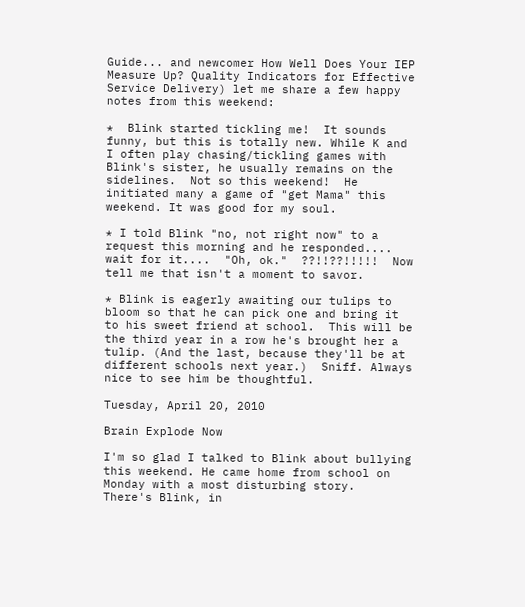Guide... and newcomer How Well Does Your IEP Measure Up? Quality Indicators for Effective Service Delivery) let me share a few happy notes from this weekend:

*  Blink started tickling me!  It sounds funny, but this is totally new. While K and I often play chasing/tickling games with Blink's sister, he usually remains on the sidelines.  Not so this weekend!  He initiated many a game of "get Mama" this weekend. It was good for my soul.

* I told Blink "no, not right now" to a request this morning and he responded.... wait for it....  "Oh, ok."  ??!!??!!!!!  Now tell me that isn't a moment to savor.

* Blink is eagerly awaiting our tulips to bloom so that he can pick one and bring it to his sweet friend at school.  This will be the third year in a row he's brought her a tulip. (And the last, because they'll be at different schools next year.)  Sniff. Always nice to see him be thoughtful.

Tuesday, April 20, 2010

Brain Explode Now

I'm so glad I talked to Blink about bullying this weekend. He came home from school on Monday with a most disturbing story.  There's Blink, in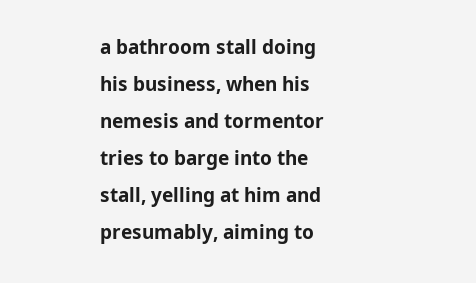a bathroom stall doing his business, when his nemesis and tormentor tries to barge into the stall, yelling at him and presumably, aiming to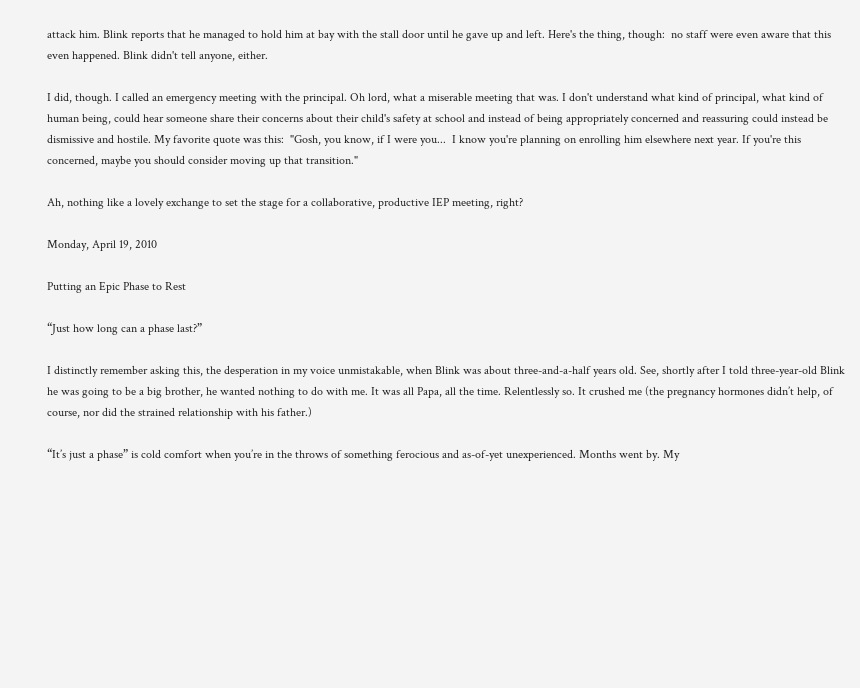attack him. Blink reports that he managed to hold him at bay with the stall door until he gave up and left. Here's the thing, though:  no staff were even aware that this even happened. Blink didn't tell anyone, either.

I did, though. I called an emergency meeting with the principal. Oh lord, what a miserable meeting that was. I don't understand what kind of principal, what kind of human being, could hear someone share their concerns about their child's safety at school and instead of being appropriately concerned and reassuring could instead be dismissive and hostile. My favorite quote was this:  "Gosh, you know, if I were you...  I know you're planning on enrolling him elsewhere next year. If you're this concerned, maybe you should consider moving up that transition."

Ah, nothing like a lovely exchange to set the stage for a collaborative, productive IEP meeting, right?

Monday, April 19, 2010

Putting an Epic Phase to Rest

“Just how long can a phase last?”

I distinctly remember asking this, the desperation in my voice unmistakable, when Blink was about three-and-a-half years old. See, shortly after I told three-year-old Blink he was going to be a big brother, he wanted nothing to do with me. It was all Papa, all the time. Relentlessly so. It crushed me (the pregnancy hormones didn’t help, of course, nor did the strained relationship with his father.)

“It’s just a phase” is cold comfort when you’re in the throws of something ferocious and as-of-yet unexperienced. Months went by. My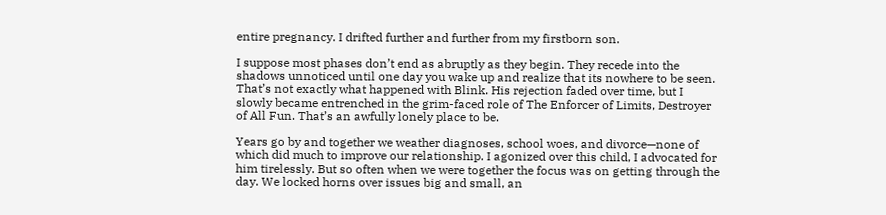entire pregnancy. I drifted further and further from my firstborn son.

I suppose most phases don’t end as abruptly as they begin. They recede into the shadows unnoticed until one day you wake up and realize that its nowhere to be seen. That’s not exactly what happened with Blink. His rejection faded over time, but I slowly became entrenched in the grim-faced role of The Enforcer of Limits, Destroyer of All Fun. That’s an awfully lonely place to be.

Years go by and together we weather diagnoses, school woes, and divorce—none of which did much to improve our relationship. I agonized over this child, I advocated for him tirelessly. But so often when we were together the focus was on getting through the day. We locked horns over issues big and small, an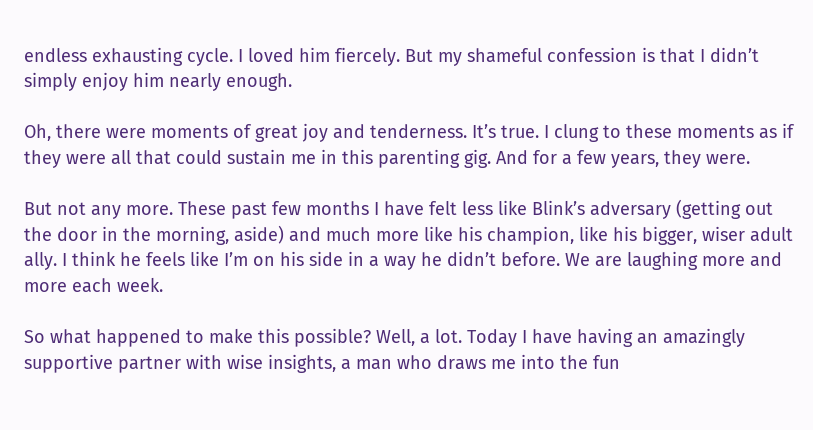endless exhausting cycle. I loved him fiercely. But my shameful confession is that I didn’t simply enjoy him nearly enough.

Oh, there were moments of great joy and tenderness. It’s true. I clung to these moments as if they were all that could sustain me in this parenting gig. And for a few years, they were.

But not any more. These past few months I have felt less like Blink’s adversary (getting out the door in the morning, aside) and much more like his champion, like his bigger, wiser adult ally. I think he feels like I’m on his side in a way he didn’t before. We are laughing more and more each week.

So what happened to make this possible? Well, a lot. Today I have having an amazingly supportive partner with wise insights, a man who draws me into the fun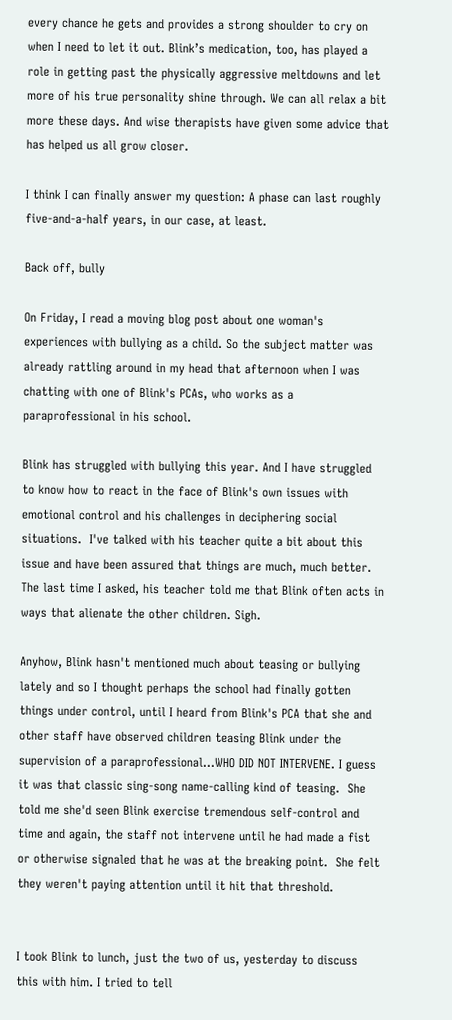every chance he gets and provides a strong shoulder to cry on when I need to let it out. Blink’s medication, too, has played a role in getting past the physically aggressive meltdowns and let more of his true personality shine through. We can all relax a bit more these days. And wise therapists have given some advice that has helped us all grow closer.

I think I can finally answer my question: A phase can last roughly five-and-a-half years, in our case, at least.

Back off, bully

On Friday, I read a moving blog post about one woman's experiences with bullying as a child. So the subject matter was already rattling around in my head that afternoon when I was chatting with one of Blink's PCAs, who works as a paraprofessional in his school.

Blink has struggled with bullying this year. And I have struggled to know how to react in the face of Blink's own issues with emotional control and his challenges in deciphering social situations.  I've talked with his teacher quite a bit about this issue and have been assured that things are much, much better. The last time I asked, his teacher told me that Blink often acts in ways that alienate the other children. Sigh.

Anyhow, Blink hasn't mentioned much about teasing or bullying lately and so I thought perhaps the school had finally gotten things under control, until I heard from Blink's PCA that she and other staff have observed children teasing Blink under the supervision of a paraprofessional...WHO DID NOT INTERVENE. I guess it was that classic sing-song name-calling kind of teasing.  She told me she'd seen Blink exercise tremendous self-control and time and again, the staff not intervene until he had made a fist or otherwise signaled that he was at the breaking point.  She felt they weren't paying attention until it hit that threshold.


I took Blink to lunch, just the two of us, yesterday to discuss this with him. I tried to tell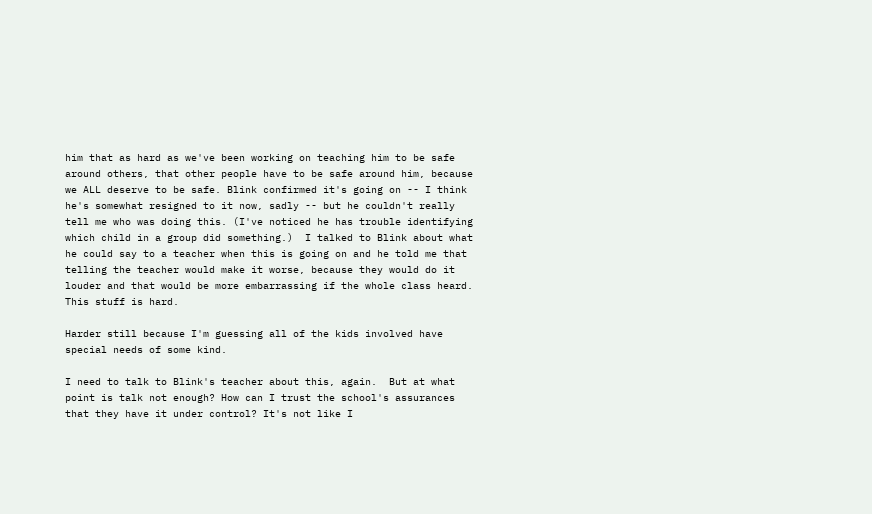him that as hard as we've been working on teaching him to be safe around others, that other people have to be safe around him, because we ALL deserve to be safe. Blink confirmed it's going on -- I think he's somewhat resigned to it now, sadly -- but he couldn't really tell me who was doing this. (I've noticed he has trouble identifying which child in a group did something.)  I talked to Blink about what he could say to a teacher when this is going on and he told me that telling the teacher would make it worse, because they would do it louder and that would be more embarrassing if the whole class heard.  This stuff is hard.

Harder still because I'm guessing all of the kids involved have special needs of some kind.

I need to talk to Blink's teacher about this, again.  But at what point is talk not enough? How can I trust the school's assurances that they have it under control? It's not like I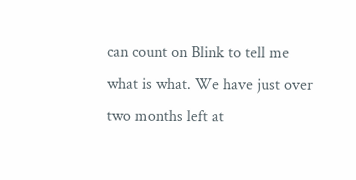can count on Blink to tell me what is what. We have just over two months left at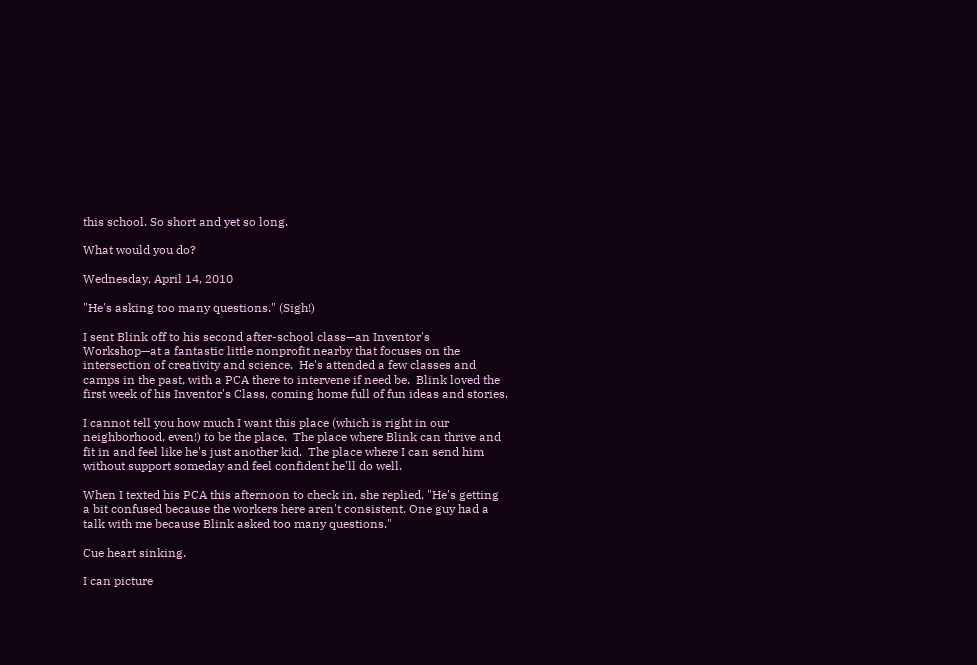this school. So short and yet so long.

What would you do?

Wednesday, April 14, 2010

"He's asking too many questions." (Sigh!)

I sent Blink off to his second after-school class—an Inventor's Workshop—at a fantastic little nonprofit nearby that focuses on the intersection of creativity and science.  He's attended a few classes and camps in the past, with a PCA there to intervene if need be.  Blink loved the first week of his Inventor's Class, coming home full of fun ideas and stories.

I cannot tell you how much I want this place (which is right in our neighborhood, even!) to be the place.  The place where Blink can thrive and fit in and feel like he's just another kid.  The place where I can send him without support someday and feel confident he'll do well.

When I texted his PCA this afternoon to check in, she replied, "He's getting a bit confused because the workers here aren't consistent. One guy had a talk with me because Blink asked too many questions."

Cue heart sinking.

I can picture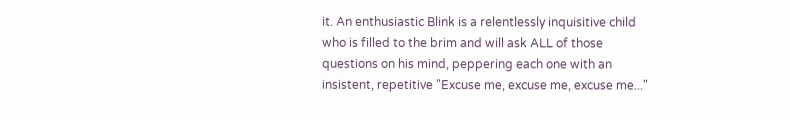it. An enthusiastic Blink is a relentlessly inquisitive child who is filled to the brim and will ask ALL of those questions on his mind, peppering each one with an insistent, repetitive "Excuse me, excuse me, excuse me..."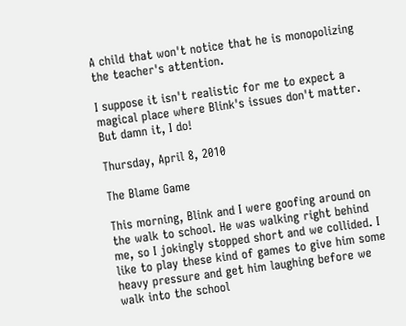A child that won't notice that he is monopolizing the teacher's attention.

I suppose it isn't realistic for me to expect a magical place where Blink's issues don't matter.  But damn it, I do!

Thursday, April 8, 2010

The Blame Game

This morning, Blink and I were goofing around on the walk to school. He was walking right behind me, so I jokingly stopped short and we collided. I like to play these kind of games to give him some heavy pressure and get him laughing before we walk into the school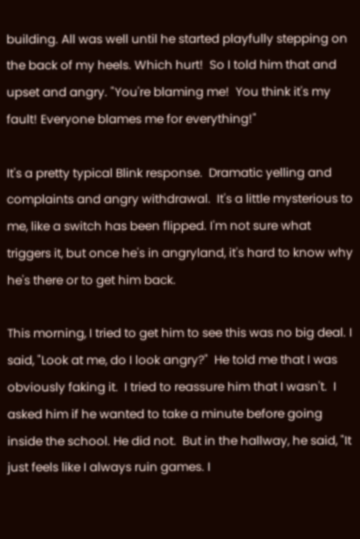building. All was well until he started playfully stepping on the back of my heels. Which hurt!  So I told him that and upset and angry. "You're blaming me!  You think it's my fault! Everyone blames me for everything!"

It's a pretty typical Blink response.  Dramatic yelling and complaints and angry withdrawal.  It's a little mysterious to me, like a switch has been flipped. I'm not sure what triggers it, but once he's in angryland, it's hard to know why he's there or to get him back.

This morning, I tried to get him to see this was no big deal. I said, "Look at me, do I look angry?"  He told me that I was obviously faking it.  I tried to reassure him that I wasn't.  I asked him if he wanted to take a minute before going inside the school. He did not.  But in the hallway, he said, "It just feels like I always ruin games. I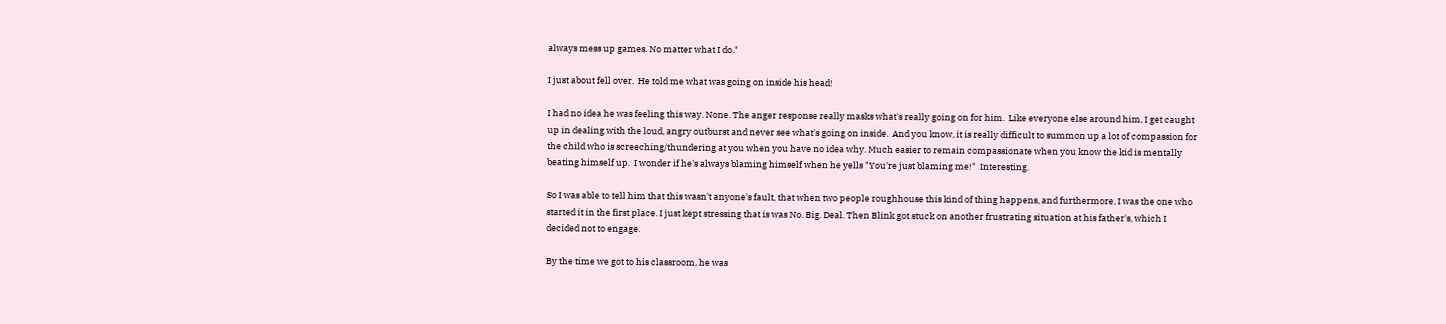always mess up games. No matter what I do."

I just about fell over.  He told me what was going on inside his head!

I had no idea he was feeling this way. None. The anger response really masks what's really going on for him.  Like everyone else around him, I get caught up in dealing with the loud, angry outburst and never see what's going on inside.  And you know, it is really difficult to summon up a lot of compassion for the child who is screeching/thundering at you when you have no idea why. Much easier to remain compassionate when you know the kid is mentally beating himself up.  I wonder if he's always blaming himself when he yells "You're just blaming me!"  Interesting.

So I was able to tell him that this wasn't anyone's fault, that when two people roughhouse this kind of thing happens, and furthermore, I was the one who started it in the first place. I just kept stressing that is was No. Big. Deal. Then Blink got stuck on another frustrating situation at his father's, which I decided not to engage.

By the time we got to his classroom, he was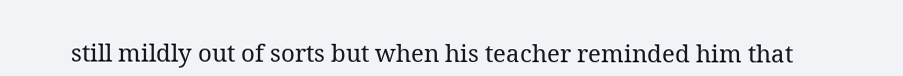still mildly out of sorts but when his teacher reminded him that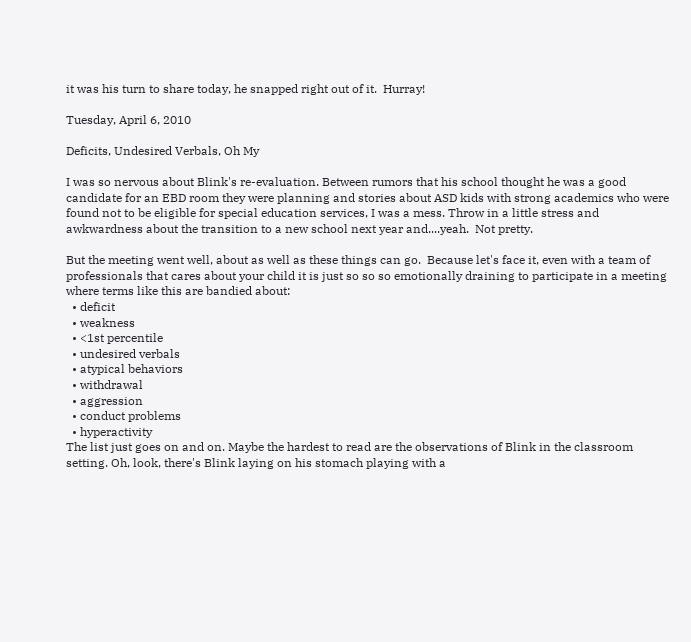it was his turn to share today, he snapped right out of it.  Hurray!

Tuesday, April 6, 2010

Deficits, Undesired Verbals, Oh My

I was so nervous about Blink's re-evaluation. Between rumors that his school thought he was a good candidate for an EBD room they were planning and stories about ASD kids with strong academics who were found not to be eligible for special education services, I was a mess. Throw in a little stress and awkwardness about the transition to a new school next year and....yeah.  Not pretty.

But the meeting went well, about as well as these things can go.  Because let's face it, even with a team of professionals that cares about your child it is just so so so emotionally draining to participate in a meeting where terms like this are bandied about:
  • deficit
  • weakness
  • <1st percentile
  • undesired verbals
  • atypical behaviors
  • withdrawal
  • aggression
  • conduct problems
  • hyperactivity
The list just goes on and on. Maybe the hardest to read are the observations of Blink in the classroom setting. Oh, look, there's Blink laying on his stomach playing with a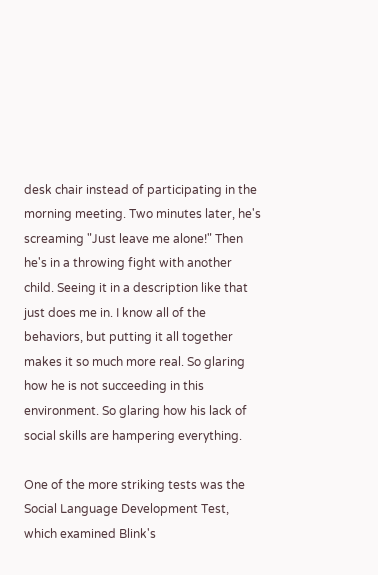desk chair instead of participating in the morning meeting. Two minutes later, he's screaming "Just leave me alone!" Then he's in a throwing fight with another child. Seeing it in a description like that just does me in. I know all of the behaviors, but putting it all together makes it so much more real. So glaring how he is not succeeding in this environment. So glaring how his lack of social skills are hampering everything.

One of the more striking tests was the Social Language Development Test, which examined Blink's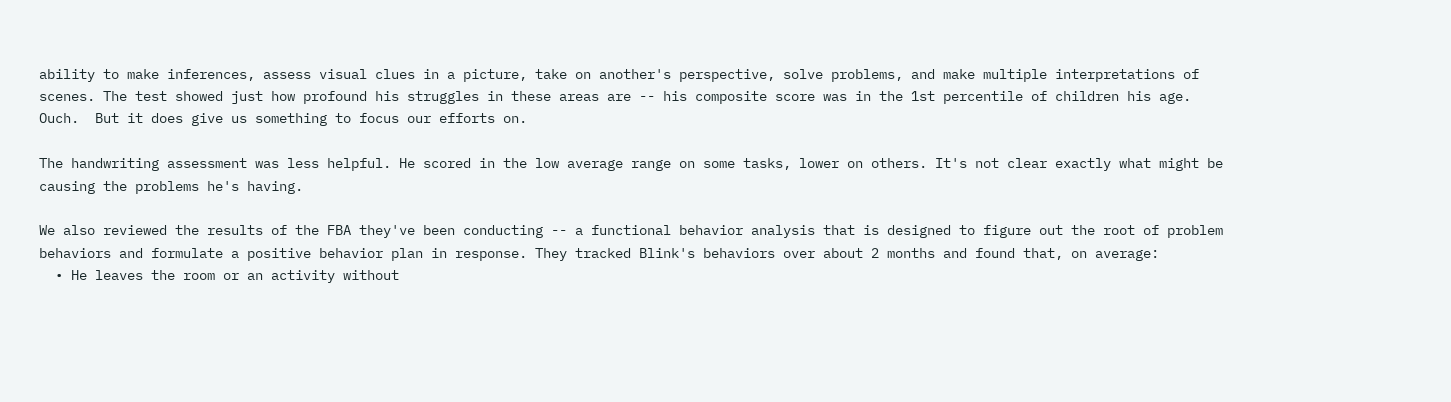ability to make inferences, assess visual clues in a picture, take on another's perspective, solve problems, and make multiple interpretations of scenes. The test showed just how profound his struggles in these areas are -- his composite score was in the 1st percentile of children his age.  Ouch.  But it does give us something to focus our efforts on.

The handwriting assessment was less helpful. He scored in the low average range on some tasks, lower on others. It's not clear exactly what might be causing the problems he's having.

We also reviewed the results of the FBA they've been conducting -- a functional behavior analysis that is designed to figure out the root of problem behaviors and formulate a positive behavior plan in response. They tracked Blink's behaviors over about 2 months and found that, on average:
  • He leaves the room or an activity without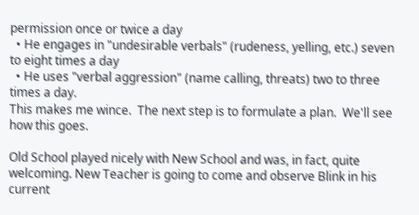permission once or twice a day
  • He engages in "undesirable verbals" (rudeness, yelling, etc.) seven to eight times a day
  • He uses "verbal aggression" (name calling, threats) two to three times a day.
This makes me wince.  The next step is to formulate a plan.  We'll see how this goes.

Old School played nicely with New School and was, in fact, quite welcoming. New Teacher is going to come and observe Blink in his current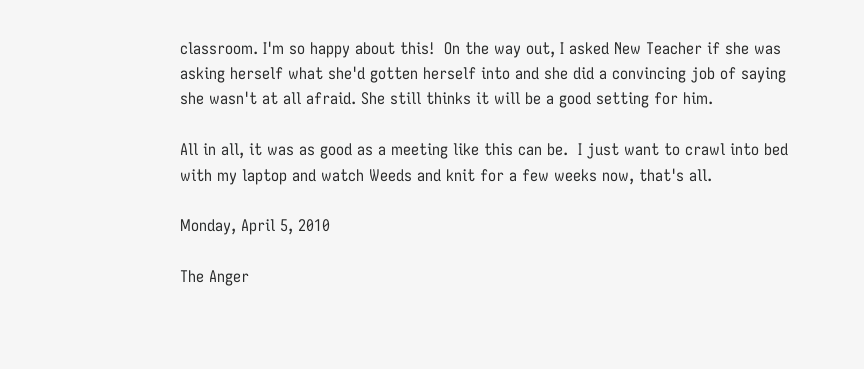classroom. I'm so happy about this!  On the way out, I asked New Teacher if she was asking herself what she'd gotten herself into and she did a convincing job of saying she wasn't at all afraid. She still thinks it will be a good setting for him.

All in all, it was as good as a meeting like this can be.  I just want to crawl into bed with my laptop and watch Weeds and knit for a few weeks now, that's all.

Monday, April 5, 2010

The Anger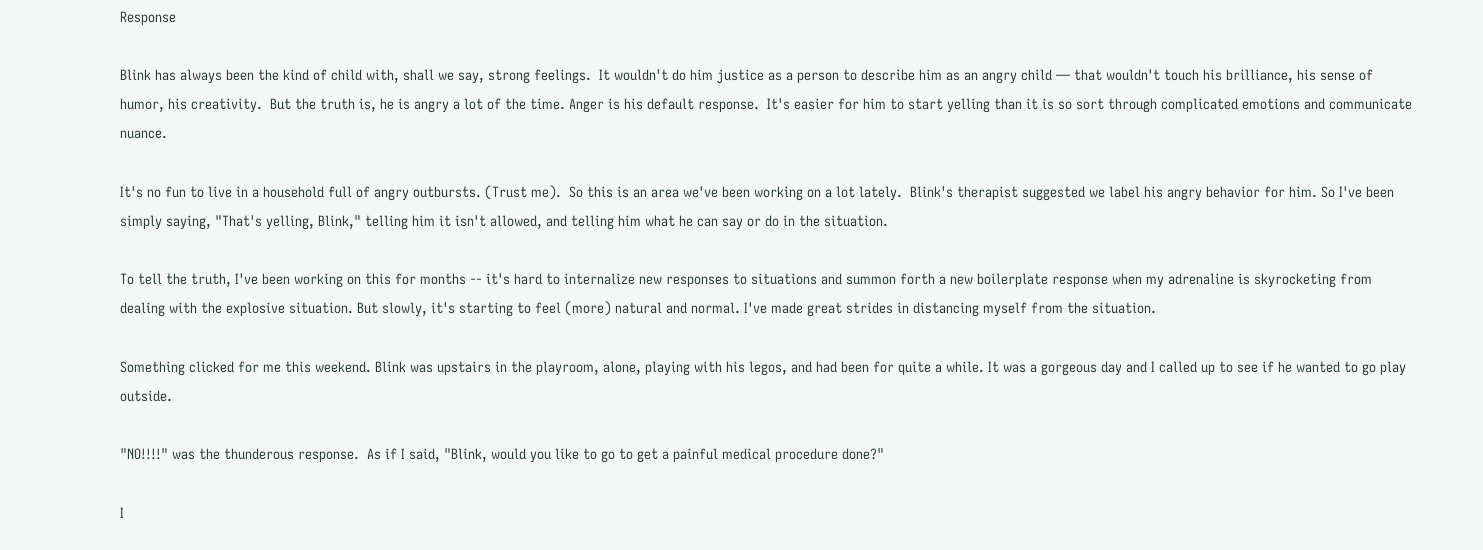Response

Blink has always been the kind of child with, shall we say, strong feelings.  It wouldn't do him justice as a person to describe him as an angry child — that wouldn't touch his brilliance, his sense of humor, his creativity.  But the truth is, he is angry a lot of the time. Anger is his default response.  It's easier for him to start yelling than it is so sort through complicated emotions and communicate nuance.

It's no fun to live in a household full of angry outbursts. (Trust me).  So this is an area we've been working on a lot lately.  Blink's therapist suggested we label his angry behavior for him. So I've been simply saying, "That's yelling, Blink," telling him it isn't allowed, and telling him what he can say or do in the situation.

To tell the truth, I've been working on this for months -- it's hard to internalize new responses to situations and summon forth a new boilerplate response when my adrenaline is skyrocketing from dealing with the explosive situation. But slowly, it's starting to feel (more) natural and normal. I've made great strides in distancing myself from the situation.

Something clicked for me this weekend. Blink was upstairs in the playroom, alone, playing with his legos, and had been for quite a while. It was a gorgeous day and I called up to see if he wanted to go play outside.

"NO!!!!" was the thunderous response.  As if I said, "Blink, would you like to go to get a painful medical procedure done?"

I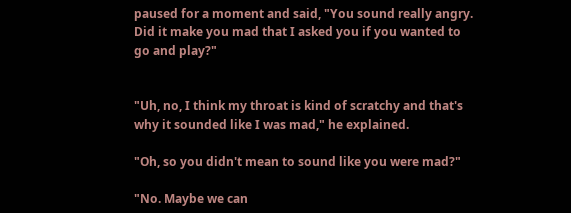paused for a moment and said, "You sound really angry. Did it make you mad that I asked you if you wanted to go and play?"


"Uh, no, I think my throat is kind of scratchy and that's why it sounded like I was mad," he explained.

"Oh, so you didn't mean to sound like you were mad?"

"No. Maybe we can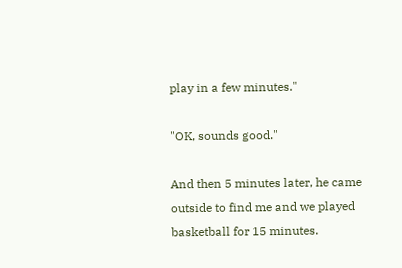play in a few minutes."

"OK, sounds good."

And then 5 minutes later, he came outside to find me and we played basketball for 15 minutes.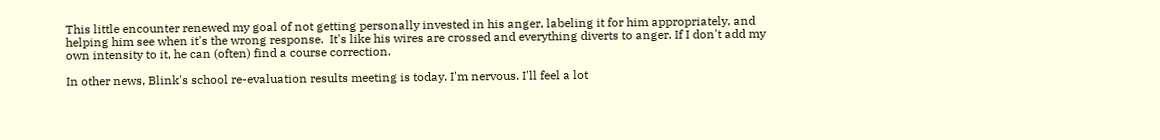This little encounter renewed my goal of not getting personally invested in his anger, labeling it for him appropriately, and helping him see when it's the wrong response.  It's like his wires are crossed and everything diverts to anger. If I don't add my own intensity to it, he can (often) find a course correction.

In other news, Blink's school re-evaluation results meeting is today. I'm nervous. I'll feel a lot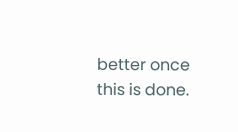better once this is done.